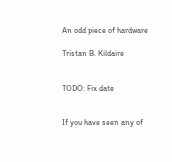An odd piece of hardware

Tristan B. Kildaire


TODO: Fix date


If you have seen any of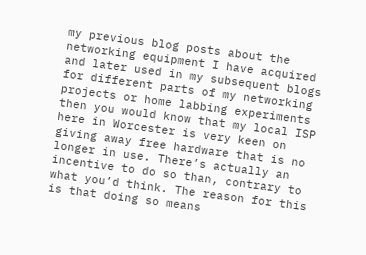my previous blog posts about the networking equipment I have acquired and later used in my subsequent blogs for different parts of my networking projects or home labbing experiments then you would know that my local ISP here in Worcester is very keen on giving away free hardware that is no longer in use. There’s actually an incentive to do so than, contrary to what you’d think. The reason for this is that doing so means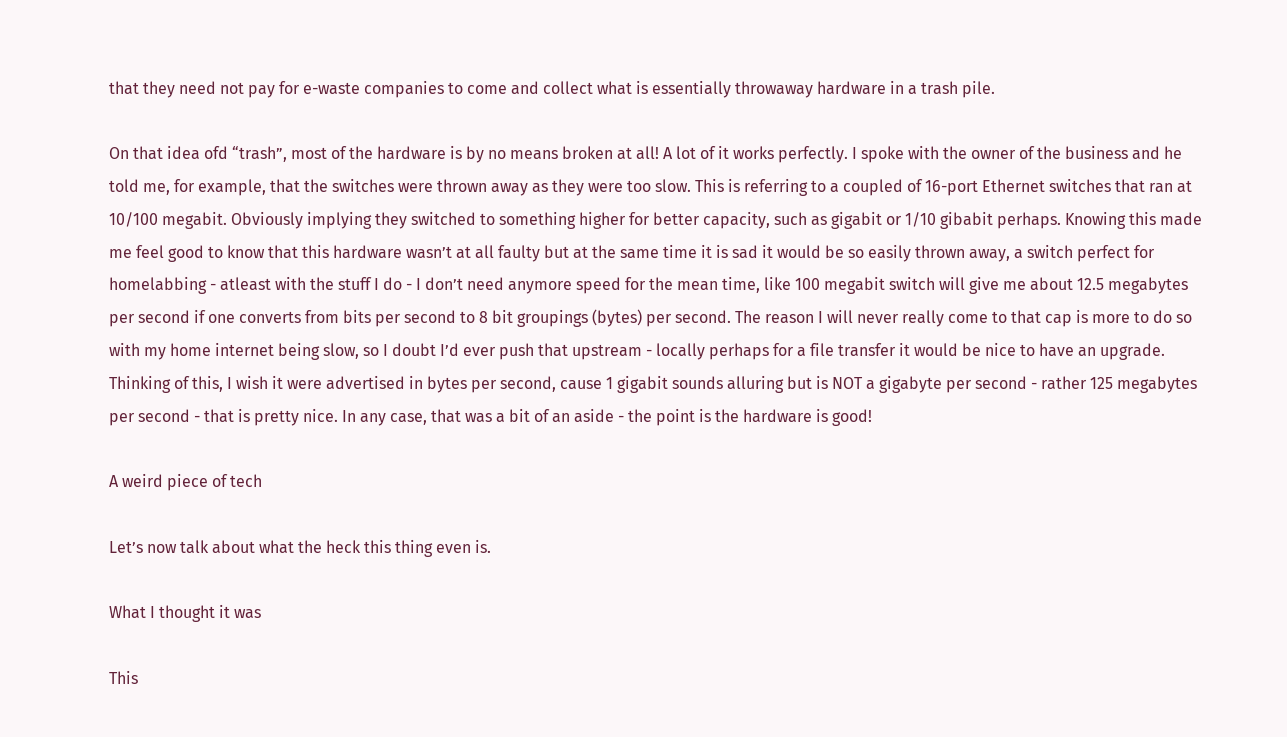that they need not pay for e-waste companies to come and collect what is essentially throwaway hardware in a trash pile.

On that idea ofd “trash”, most of the hardware is by no means broken at all! A lot of it works perfectly. I spoke with the owner of the business and he told me, for example, that the switches were thrown away as they were too slow. This is referring to a coupled of 16-port Ethernet switches that ran at 10/100 megabit. Obviously implying they switched to something higher for better capacity, such as gigabit or 1/10 gibabit perhaps. Knowing this made me feel good to know that this hardware wasn’t at all faulty but at the same time it is sad it would be so easily thrown away, a switch perfect for homelabbing - atleast with the stuff I do - I don’t need anymore speed for the mean time, like 100 megabit switch will give me about 12.5 megabytes per second if one converts from bits per second to 8 bit groupings (bytes) per second. The reason I will never really come to that cap is more to do so with my home internet being slow, so I doubt I’d ever push that upstream - locally perhaps for a file transfer it would be nice to have an upgrade. Thinking of this, I wish it were advertised in bytes per second, cause 1 gigabit sounds alluring but is NOT a gigabyte per second - rather 125 megabytes per second - that is pretty nice. In any case, that was a bit of an aside - the point is the hardware is good!

A weird piece of tech

Let’s now talk about what the heck this thing even is.

What I thought it was

This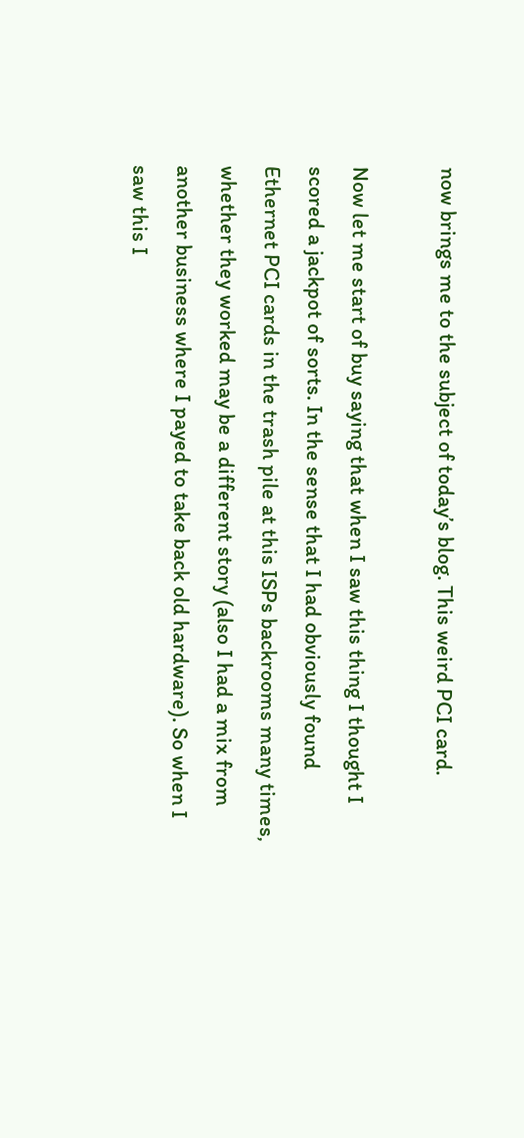now brings me to the subject of today’s blog. This weird PCI card.

Now let me start of buy saying that when I saw this thing I thought I scored a jackpot of sorts. In the sense that I had obviously found Ethernet PCI cards in the trash pile at this ISPs backrooms many times, whether they worked may be a different story (also I had a mix from another business where I payed to take back old hardware). So when I saw this I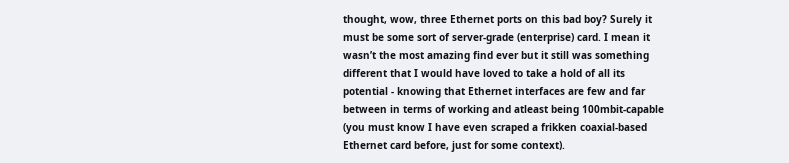thought, wow, three Ethernet ports on this bad boy? Surely it must be some sort of server-grade (enterprise) card. I mean it wasn’t the most amazing find ever but it still was something different that I would have loved to take a hold of all its potential - knowing that Ethernet interfaces are few and far between in terms of working and atleast being 100mbit-capable (you must know I have even scraped a frikken coaxial-based Ethernet card before, just for some context).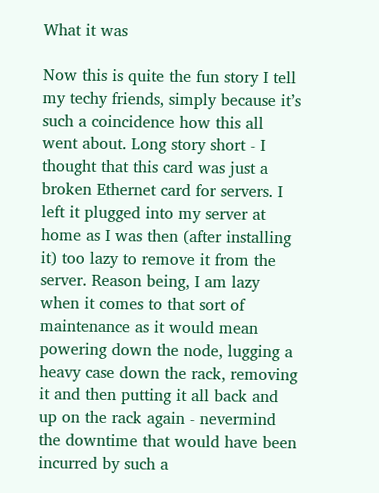What it was

Now this is quite the fun story I tell my techy friends, simply because it’s such a coincidence how this all went about. Long story short - I thought that this card was just a broken Ethernet card for servers. I left it plugged into my server at home as I was then (after installing it) too lazy to remove it from the server. Reason being, I am lazy when it comes to that sort of maintenance as it would mean powering down the node, lugging a heavy case down the rack, removing it and then putting it all back and up on the rack again - nevermind the downtime that would have been incurred by such a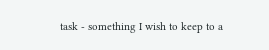task - something I wish to keep to a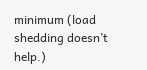minimum (load shedding doesn’t help.)